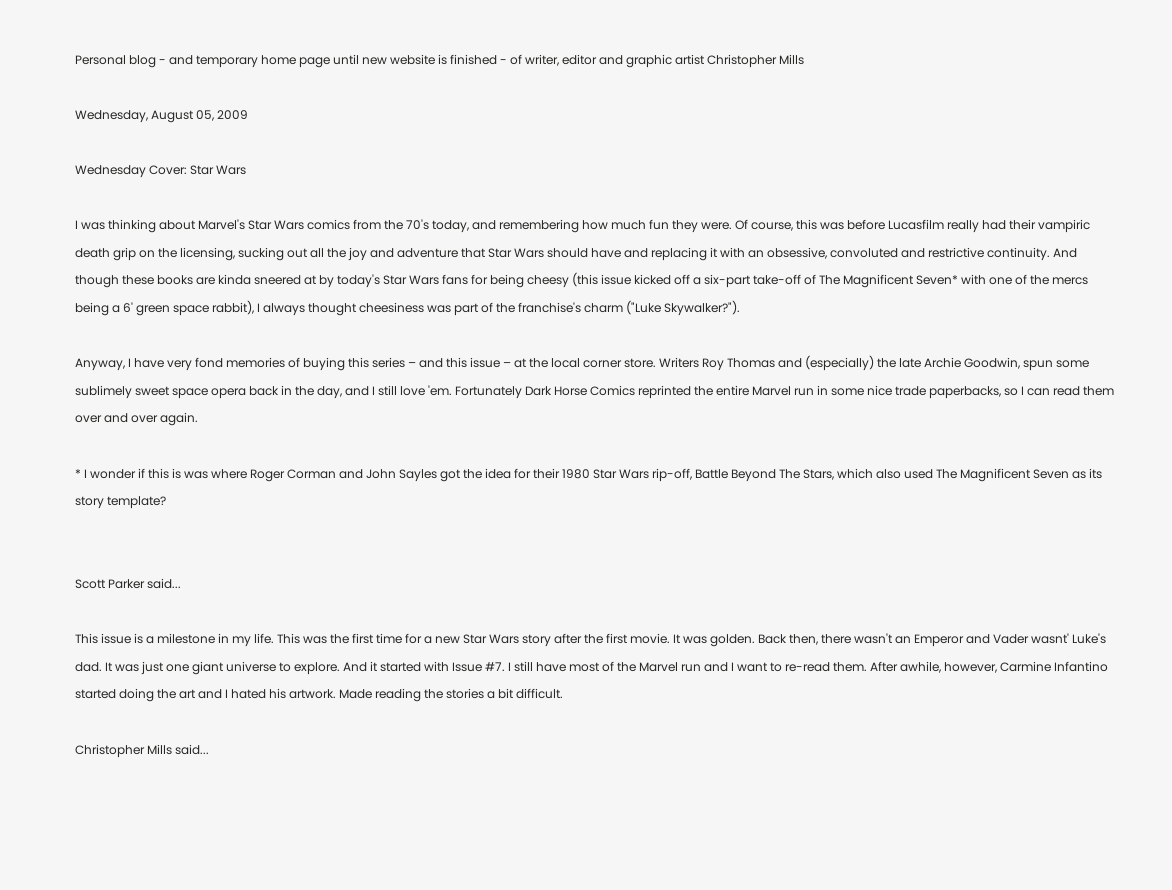Personal blog - and temporary home page until new website is finished - of writer, editor and graphic artist Christopher Mills

Wednesday, August 05, 2009

Wednesday Cover: Star Wars

I was thinking about Marvel's Star Wars comics from the 70's today, and remembering how much fun they were. Of course, this was before Lucasfilm really had their vampiric death grip on the licensing, sucking out all the joy and adventure that Star Wars should have and replacing it with an obsessive, convoluted and restrictive continuity. And though these books are kinda sneered at by today's Star Wars fans for being cheesy (this issue kicked off a six-part take-off of The Magnificent Seven* with one of the mercs being a 6' green space rabbit), I always thought cheesiness was part of the franchise's charm ("Luke Skywalker?").

Anyway, I have very fond memories of buying this series – and this issue – at the local corner store. Writers Roy Thomas and (especially) the late Archie Goodwin, spun some sublimely sweet space opera back in the day, and I still love 'em. Fortunately Dark Horse Comics reprinted the entire Marvel run in some nice trade paperbacks, so I can read them over and over again.

* I wonder if this is was where Roger Corman and John Sayles got the idea for their 1980 Star Wars rip-off, Battle Beyond The Stars, which also used The Magnificent Seven as its story template?


Scott Parker said...

This issue is a milestone in my life. This was the first time for a new Star Wars story after the first movie. It was golden. Back then, there wasn't an Emperor and Vader wasnt' Luke's dad. It was just one giant universe to explore. And it started with Issue #7. I still have most of the Marvel run and I want to re-read them. After awhile, however, Carmine Infantino started doing the art and I hated his artwork. Made reading the stories a bit difficult.

Christopher Mills said...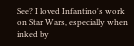See? I loved Infantino's work on Star Wars, especially when inked by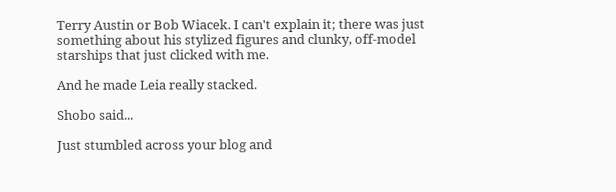Terry Austin or Bob Wiacek. I can't explain it; there was just something about his stylized figures and clunky, off-model starships that just clicked with me.

And he made Leia really stacked.

Shobo said...

Just stumbled across your blog and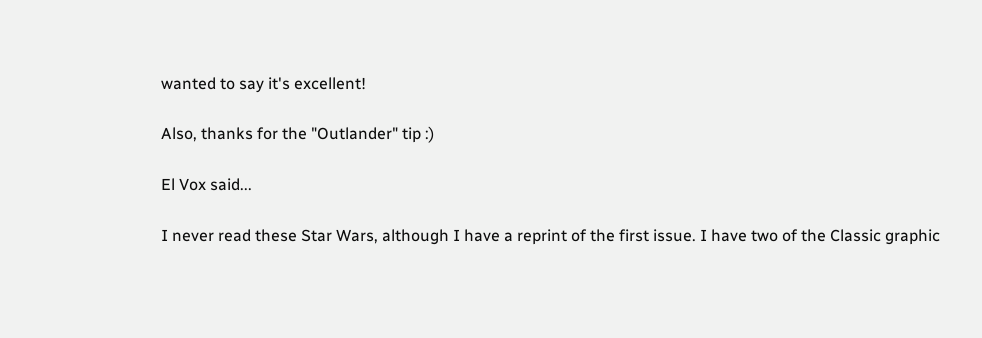wanted to say it's excellent!

Also, thanks for the "Outlander" tip :)

El Vox said...

I never read these Star Wars, although I have a reprint of the first issue. I have two of the Classic graphic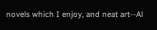novels which I enjoy, and neat art--Al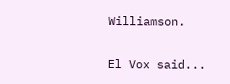Williamson.

El Vox said...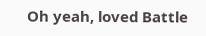Oh yeah, loved Battle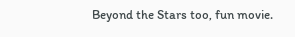Beyond the Stars too, fun movie.